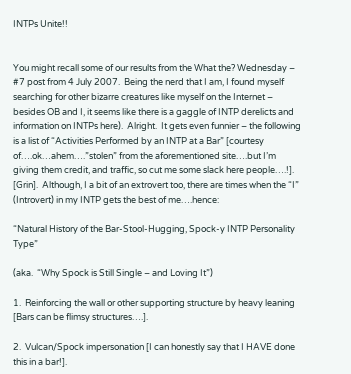INTPs Unite!!


You might recall some of our results from the What the? Wednesday – #7 post from 4 July 2007.  Being the nerd that I am, I found myself searching for other bizarre creatures like myself on the Internet – besides OB and I, it seems like there is a gaggle of INTP derelicts and information on INTPs here).  Alright.  It gets even funnier – the following is a list of “Activities Performed by an INTP at a Bar” [courtesy of….ok…ahem….”stolen” from the aforementioned site….but I’m giving them credit, and traffic, so cut me some slack here people….!].  [Grin].  Although, I a bit of an extrovert too, there are times when the “I” (Introvert) in my INTP gets the best of me….hence:

“Natural History of the Bar-Stool-Hugging, Spock-y INTP Personality Type”

(aka.  “Why Spock is Still Single – and Loving It”)

1.  Reinforcing the wall or other supporting structure by heavy leaning [Bars can be flimsy structures….].

2.  Vulcan/Spock impersonation [I can honestly say that I HAVE done this in a bar!].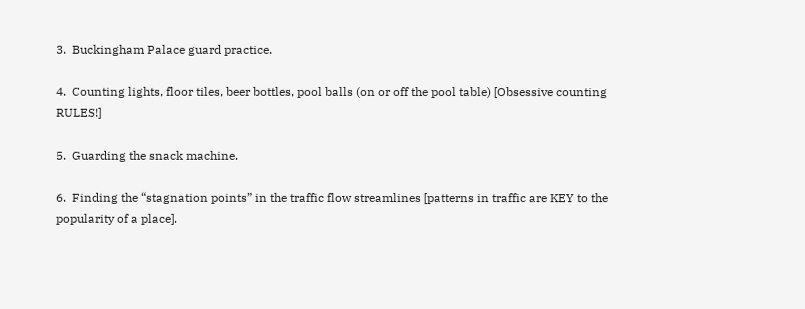3.  Buckingham Palace guard practice.

4.  Counting lights, floor tiles, beer bottles, pool balls (on or off the pool table) [Obsessive counting RULES!]

5.  Guarding the snack machine.

6.  Finding the “stagnation points” in the traffic flow streamlines [patterns in traffic are KEY to the popularity of a place].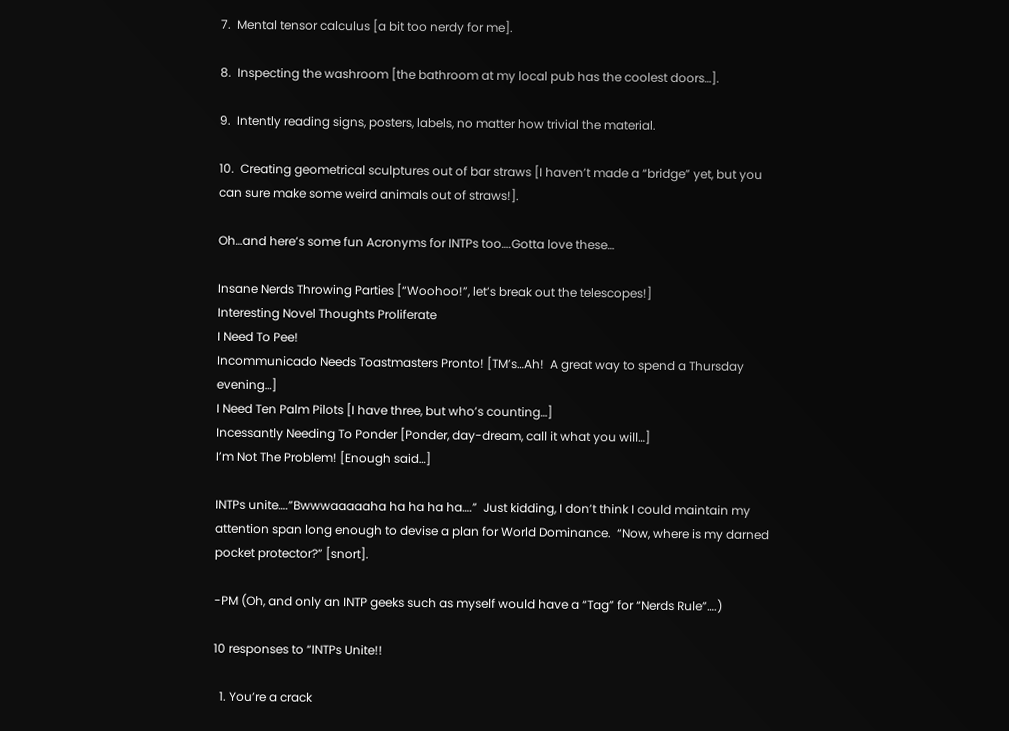7.  Mental tensor calculus [a bit too nerdy for me].

8.  Inspecting the washroom [the bathroom at my local pub has the coolest doors…].

9.  Intently reading signs, posters, labels, no matter how trivial the material.

10.  Creating geometrical sculptures out of bar straws [I haven’t made a “bridge” yet, but you can sure make some weird animals out of straws!].

Oh…and here’s some fun Acronyms for INTPs too….Gotta love these…

Insane Nerds Throwing Parties [“Woohoo!”, let’s break out the telescopes!]
Interesting Novel Thoughts Proliferate
I Need To Pee!
Incommunicado Needs Toastmasters Pronto! [TM’s…Ah!  A great way to spend a Thursday evening…]
I Need Ten Palm Pilots [I have three, but who’s counting…]
Incessantly Needing To Ponder [Ponder, day-dream, call it what you will…]
I’m Not The Problem! [Enough said…]

INTPs unite….”Bwwwaaaaaha ha ha ha ha….”  Just kidding, I don’t think I could maintain my attention span long enough to devise a plan for World Dominance.  “Now, where is my darned pocket protector?” [snort].

-PM (Oh, and only an INTP geeks such as myself would have a “Tag” for “Nerds Rule”….)

10 responses to “INTPs Unite!!

  1. You’re a crack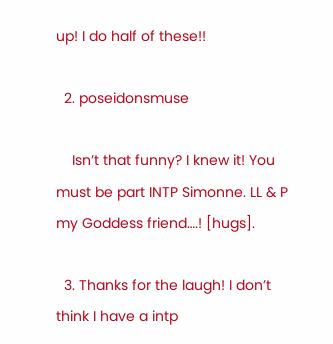up! I do half of these!!

  2. poseidonsmuse

    Isn’t that funny? I knew it! You must be part INTP Simonne. LL & P my Goddess friend….! [hugs].

  3. Thanks for the laugh! I don’t think I have a intp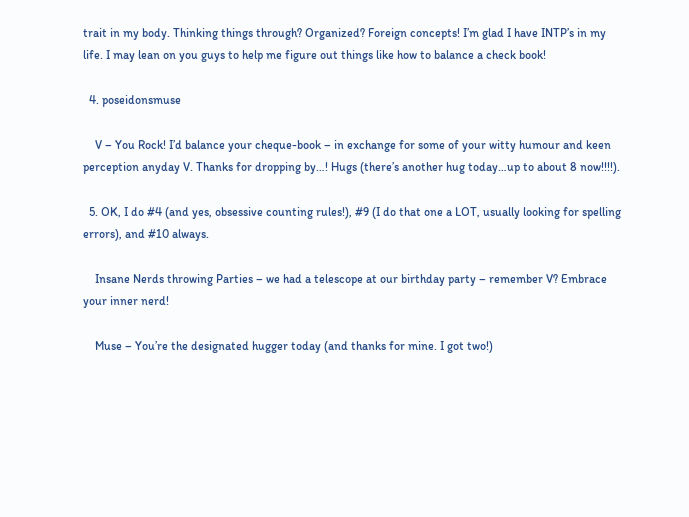trait in my body. Thinking things through? Organized? Foreign concepts! I’m glad I have INTP’s in my life. I may lean on you guys to help me figure out things like how to balance a check book!

  4. poseidonsmuse

    V – You Rock! I’d balance your cheque-book – in exchange for some of your witty humour and keen perception anyday V. Thanks for dropping by…! Hugs (there’s another hug today…up to about 8 now!!!!).

  5. OK, I do #4 (and yes, obsessive counting rules!), #9 (I do that one a LOT, usually looking for spelling errors), and #10 always.

    Insane Nerds throwing Parties – we had a telescope at our birthday party – remember V? Embrace your inner nerd!

    Muse – You’re the designated hugger today (and thanks for mine. I got two!)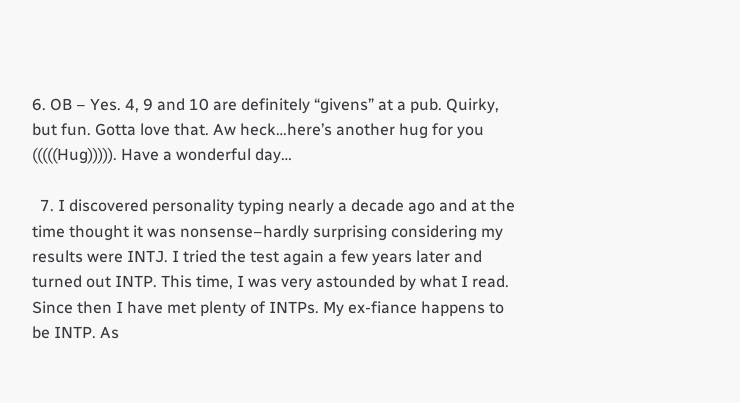6. OB – Yes. 4, 9 and 10 are definitely “givens” at a pub. Quirky, but fun. Gotta love that. Aw heck…here’s another hug for you (((((Hug))))). Have a wonderful day…

  7. I discovered personality typing nearly a decade ago and at the time thought it was nonsense–hardly surprising considering my results were INTJ. I tried the test again a few years later and turned out INTP. This time, I was very astounded by what I read. Since then I have met plenty of INTPs. My ex-fiance happens to be INTP. As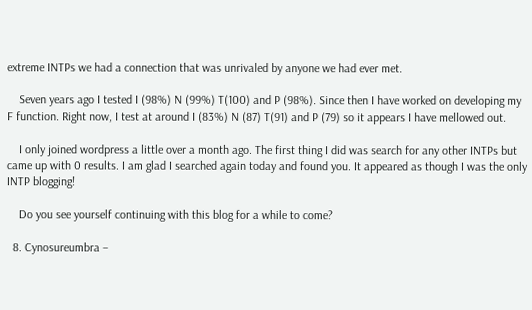extreme INTPs we had a connection that was unrivaled by anyone we had ever met.

    Seven years ago I tested I (98%) N (99%) T(100) and P (98%). Since then I have worked on developing my F function. Right now, I test at around I (83%) N (87) T(91) and P (79) so it appears I have mellowed out.

    I only joined wordpress a little over a month ago. The first thing I did was search for any other INTPs but came up with 0 results. I am glad I searched again today and found you. It appeared as though I was the only INTP blogging!

    Do you see yourself continuing with this blog for a while to come?

  8. Cynosureumbra –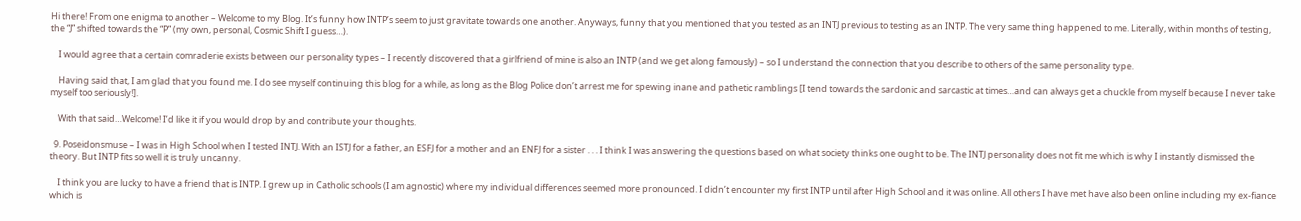Hi there! From one enigma to another – Welcome to my Blog. It’s funny how INTP’s seem to just gravitate towards one another. Anyways, funny that you mentioned that you tested as an INTJ previous to testing as an INTP. The very same thing happened to me. Literally, within months of testing, the “J” shifted towards the “P” (my own, personal, Cosmic Shift I guess…).

    I would agree that a certain comraderie exists between our personality types – I recently discovered that a girlfriend of mine is also an INTP (and we get along famously) – so I understand the connection that you describe to others of the same personality type.

    Having said that, I am glad that you found me. I do see myself continuing this blog for a while, as long as the Blog Police don’t arrest me for spewing inane and pathetic ramblings [I tend towards the sardonic and sarcastic at times…and can always get a chuckle from myself because I never take myself too seriously!].

    With that said…Welcome! I’d like it if you would drop by and contribute your thoughts.

  9. Poseidonsmuse – I was in High School when I tested INTJ. With an ISTJ for a father, an ESFJ for a mother and an ENFJ for a sister . . . I think I was answering the questions based on what society thinks one ought to be. The INTJ personality does not fit me which is why I instantly dismissed the theory. But INTP fits so well it is truly uncanny.

    I think you are lucky to have a friend that is INTP. I grew up in Catholic schools (I am agnostic) where my individual differences seemed more pronounced. I didn’t encounter my first INTP until after High School and it was online. All others I have met have also been online including my ex-fiance which is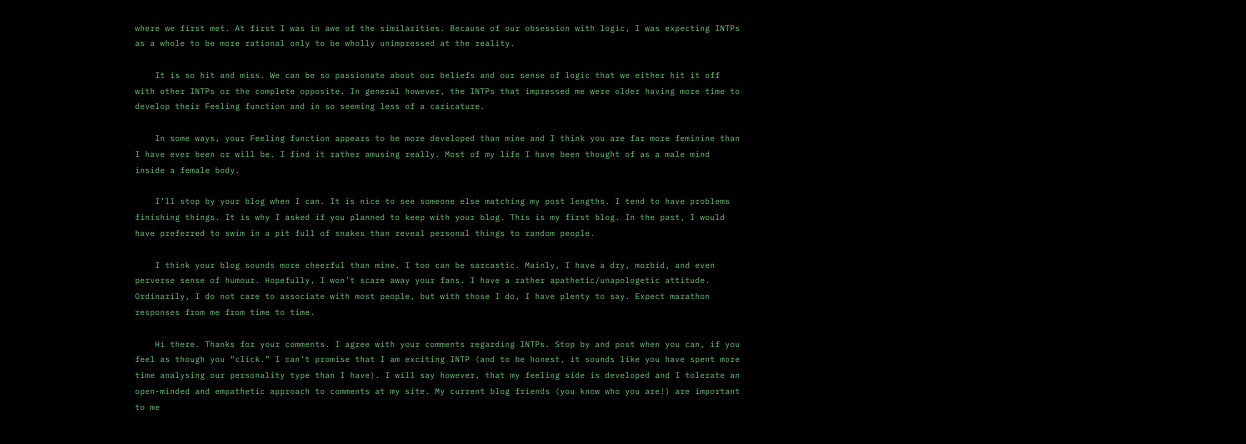where we first met. At first I was in awe of the similarities. Because of our obsession with logic, I was expecting INTPs as a whole to be more rational only to be wholly unimpressed at the reality.

    It is so hit and miss. We can be so passionate about our beliefs and our sense of logic that we either hit it off with other INTPs or the complete opposite. In general however, the INTPs that impressed me were older having more time to develop their Feeling function and in so seeming less of a caricature.

    In some ways, your Feeling function appears to be more developed than mine and I think you are far more feminine than I have ever been or will be. I find it rather amusing really. Most of my life I have been thought of as a male mind inside a female body.

    I’ll stop by your blog when I can. It is nice to see someone else matching my post lengths. I tend to have problems finishing things. It is why I asked if you planned to keep with your blog. This is my first blog. In the past, I would have preferred to swim in a pit full of snakes than reveal personal things to random people.

    I think your blog sounds more cheerful than mine. I too can be sarcastic. Mainly, I have a dry, morbid, and even perverse sense of humour. Hopefully, I won’t scare away your fans. I have a rather apathetic/unapologetic attitude. Ordinarily, I do not care to associate with most people, but with those I do, I have plenty to say. Expect marathon responses from me from time to time.

    Hi there. Thanks for your comments. I agree with your comments regarding INTPs. Stop by and post when you can, if you feel as though you “click.” I can’t promise that I am exciting INTP (and to be honest, it sounds like you have spent more time analysing our personality type than I have). I will say however, that my feeling side is developed and I tolerate an open-minded and empathetic approach to comments at my site. My current blog friends (you know who you are!) are important to me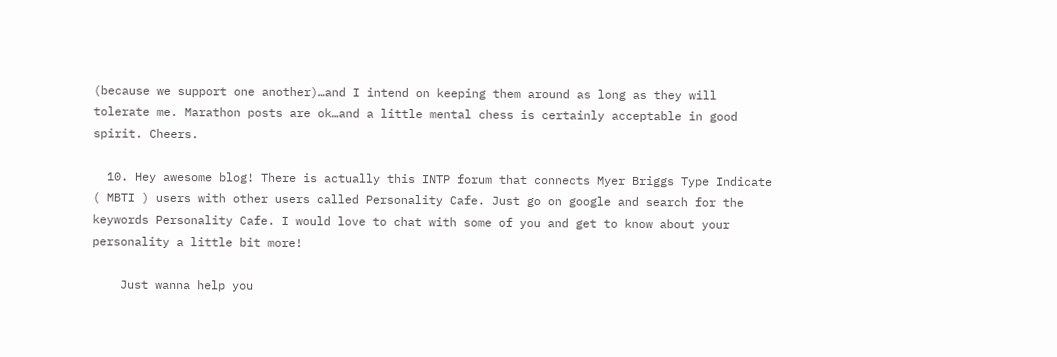(because we support one another)…and I intend on keeping them around as long as they will tolerate me. Marathon posts are ok…and a little mental chess is certainly acceptable in good spirit. Cheers.

  10. Hey awesome blog! There is actually this INTP forum that connects Myer Briggs Type Indicate ( MBTI ) users with other users called Personality Cafe. Just go on google and search for the keywords Personality Cafe. I would love to chat with some of you and get to know about your personality a little bit more!

    Just wanna help you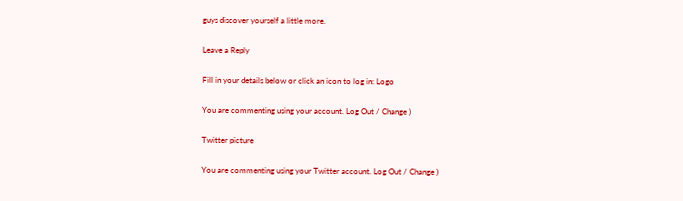guys discover yourself a little more.

Leave a Reply

Fill in your details below or click an icon to log in: Logo

You are commenting using your account. Log Out / Change )

Twitter picture

You are commenting using your Twitter account. Log Out / Change )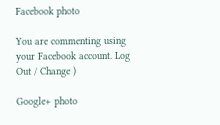Facebook photo

You are commenting using your Facebook account. Log Out / Change )

Google+ photo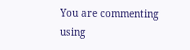You are commenting using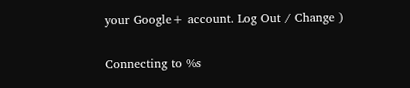your Google+ account. Log Out / Change )

Connecting to %s